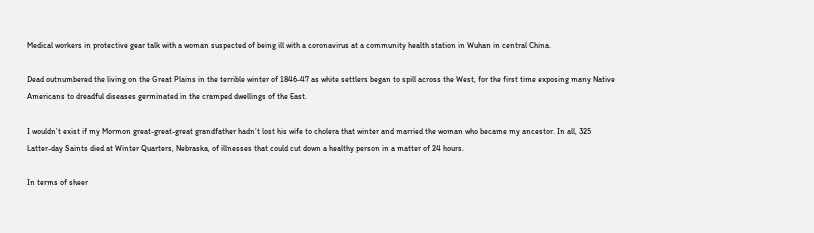Medical workers in protective gear talk with a woman suspected of being ill with a coronavirus at a community health station in Wuhan in central China.

Dead outnumbered the living on the Great Plains in the terrible winter of 1846-47 as white settlers began to spill across the West, for the first time exposing many Native Americans to dreadful diseases germinated in the cramped dwellings of the East.

I wouldn’t exist if my Mormon great-great-great grandfather hadn’t lost his wife to cholera that winter and married the woman who became my ancestor. In all, 325 Latter-day Saints died at Winter Quarters, Nebraska, of illnesses that could cut down a healthy person in a matter of 24 hours.

In terms of sheer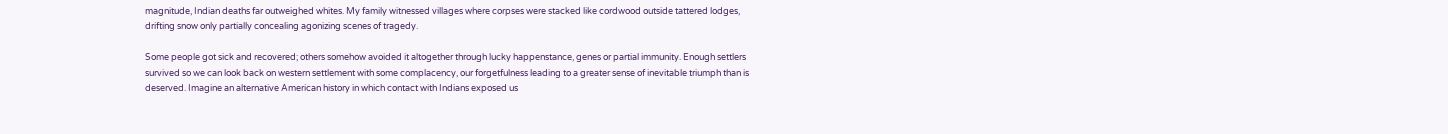magnitude, Indian deaths far outweighed whites. My family witnessed villages where corpses were stacked like cordwood outside tattered lodges, drifting snow only partially concealing agonizing scenes of tragedy.

Some people got sick and recovered; others somehow avoided it altogether through lucky happenstance, genes or partial immunity. Enough settlers survived so we can look back on western settlement with some complacency, our forgetfulness leading to a greater sense of inevitable triumph than is deserved. Imagine an alternative American history in which contact with Indians exposed us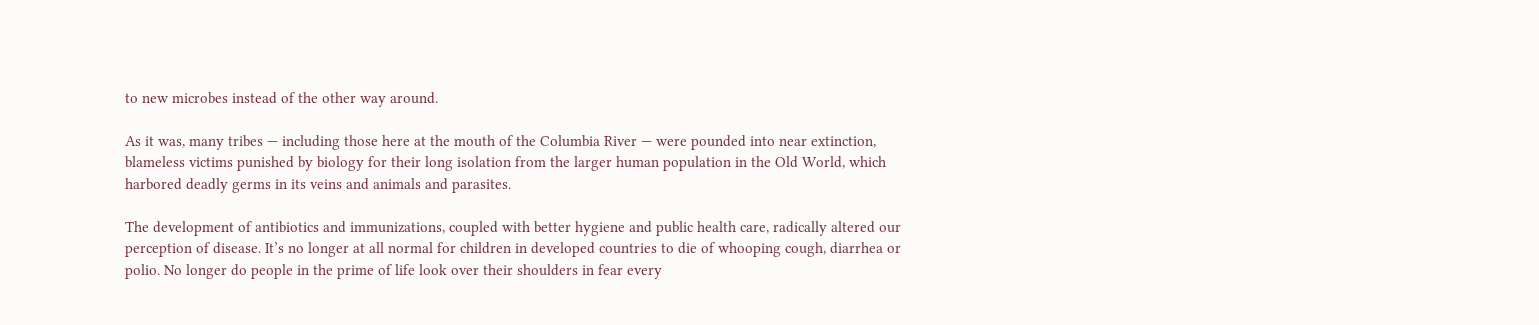to new microbes instead of the other way around.

As it was, many tribes — including those here at the mouth of the Columbia River — were pounded into near extinction, blameless victims punished by biology for their long isolation from the larger human population in the Old World, which harbored deadly germs in its veins and animals and parasites.

The development of antibiotics and immunizations, coupled with better hygiene and public health care, radically altered our perception of disease. It’s no longer at all normal for children in developed countries to die of whooping cough, diarrhea or polio. No longer do people in the prime of life look over their shoulders in fear every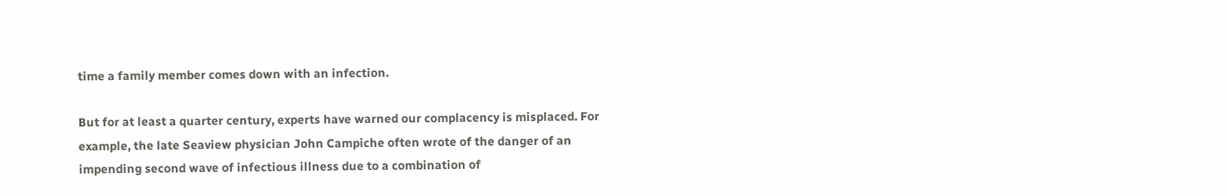time a family member comes down with an infection.

But for at least a quarter century, experts have warned our complacency is misplaced. For example, the late Seaview physician John Campiche often wrote of the danger of an impending second wave of infectious illness due to a combination of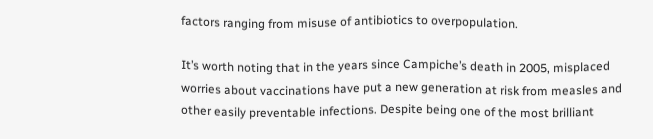factors ranging from misuse of antibiotics to overpopulation.

It’s worth noting that in the years since Campiche’s death in 2005, misplaced worries about vaccinations have put a new generation at risk from measles and other easily preventable infections. Despite being one of the most brilliant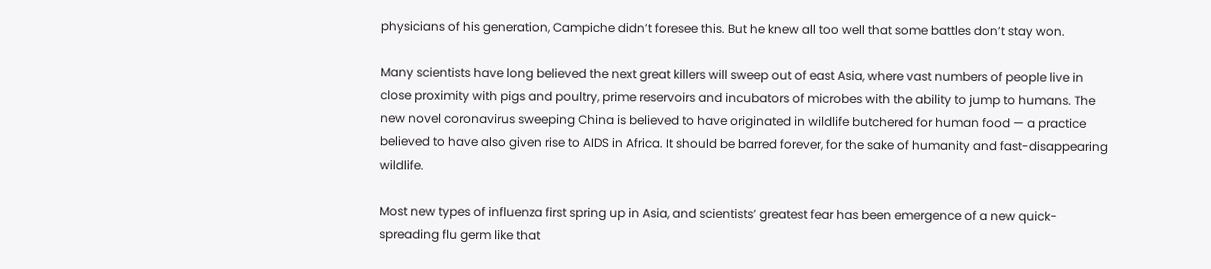physicians of his generation, Campiche didn’t foresee this. But he knew all too well that some battles don’t stay won.

Many scientists have long believed the next great killers will sweep out of east Asia, where vast numbers of people live in close proximity with pigs and poultry, prime reservoirs and incubators of microbes with the ability to jump to humans. The new novel coronavirus sweeping China is believed to have originated in wildlife butchered for human food — a practice believed to have also given rise to AIDS in Africa. It should be barred forever, for the sake of humanity and fast-disappearing wildlife.

Most new types of influenza first spring up in Asia, and scientists’ greatest fear has been emergence of a new quick-spreading flu germ like that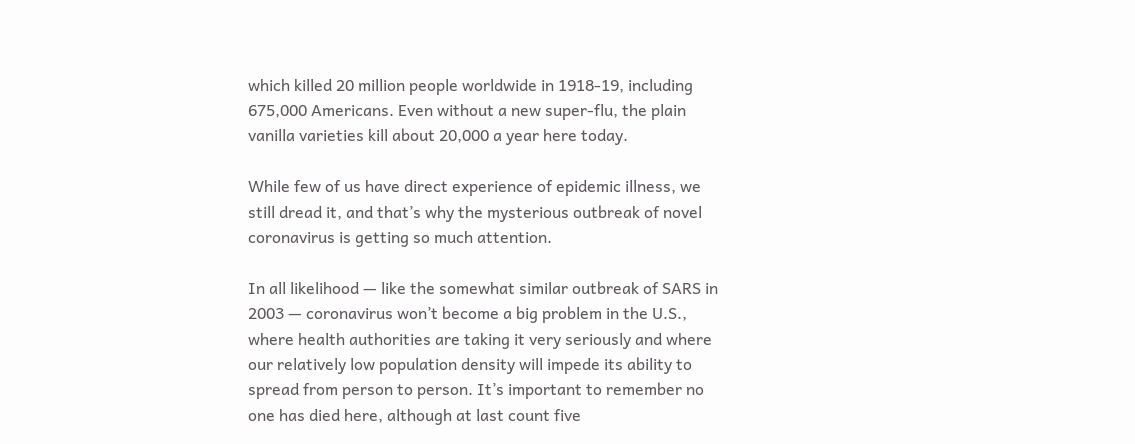which killed 20 million people worldwide in 1918-19, including 675,000 Americans. Even without a new super-flu, the plain vanilla varieties kill about 20,000 a year here today.

While few of us have direct experience of epidemic illness, we still dread it, and that’s why the mysterious outbreak of novel coronavirus is getting so much attention.

In all likelihood — like the somewhat similar outbreak of SARS in 2003 — coronavirus won’t become a big problem in the U.S., where health authorities are taking it very seriously and where our relatively low population density will impede its ability to spread from person to person. It’s important to remember no one has died here, although at last count five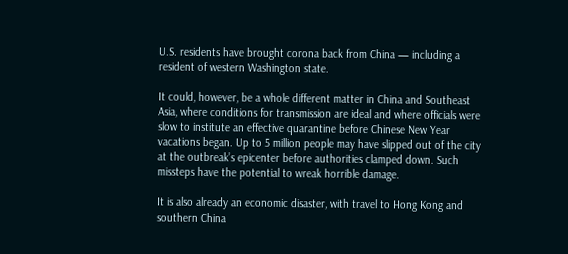U.S. residents have brought corona back from China — including a resident of western Washington state.

It could, however, be a whole different matter in China and Southeast Asia, where conditions for transmission are ideal and where officials were slow to institute an effective quarantine before Chinese New Year vacations began. Up to 5 million people may have slipped out of the city at the outbreak’s epicenter before authorities clamped down. Such missteps have the potential to wreak horrible damage.

It is also already an economic disaster, with travel to Hong Kong and southern China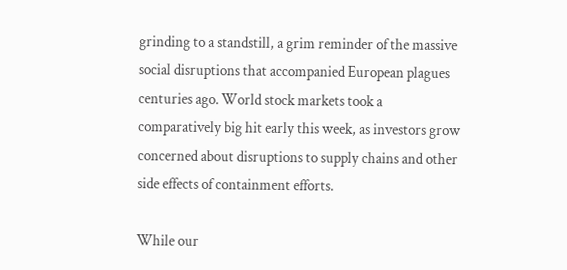grinding to a standstill, a grim reminder of the massive social disruptions that accompanied European plagues centuries ago. World stock markets took a comparatively big hit early this week, as investors grow concerned about disruptions to supply chains and other side effects of containment efforts.

While our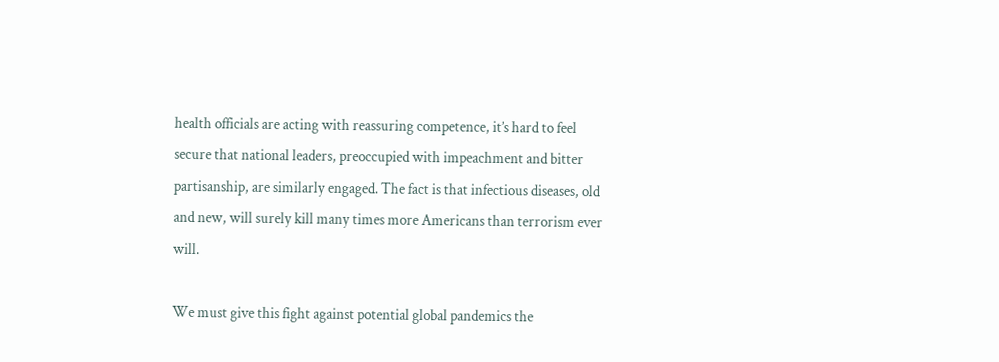health officials are acting with reassuring competence, it’s hard to feel secure that national leaders, preoccupied with impeachment and bitter partisanship, are similarly engaged. The fact is that infectious diseases, old and new, will surely kill many times more Americans than terrorism ever will.

We must give this fight against potential global pandemics the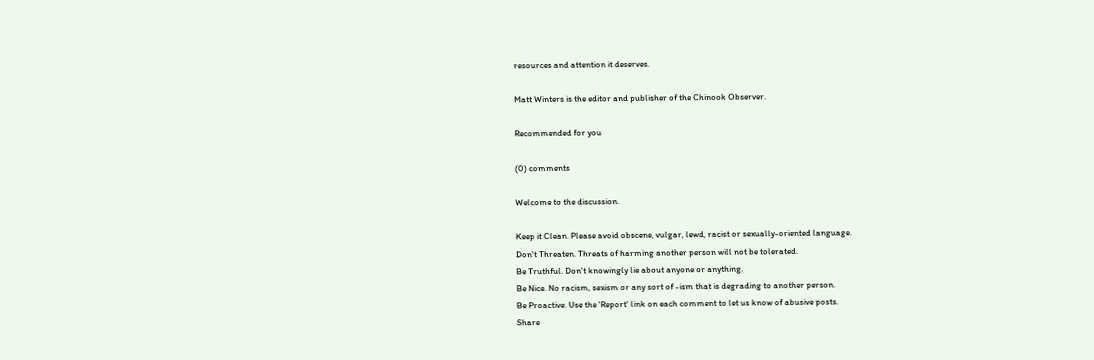resources and attention it deserves.

Matt Winters is the editor and publisher of the Chinook Observer.

Recommended for you

(0) comments

Welcome to the discussion.

Keep it Clean. Please avoid obscene, vulgar, lewd, racist or sexually-oriented language.
Don't Threaten. Threats of harming another person will not be tolerated.
Be Truthful. Don't knowingly lie about anyone or anything.
Be Nice. No racism, sexism or any sort of -ism that is degrading to another person.
Be Proactive. Use the 'Report' link on each comment to let us know of abusive posts.
Share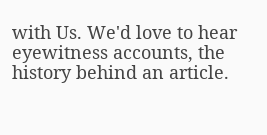with Us. We'd love to hear eyewitness accounts, the history behind an article.